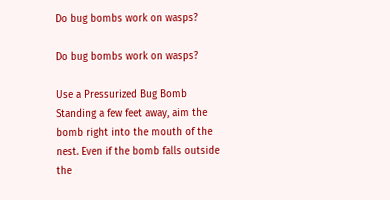Do bug bombs work on wasps?

Do bug bombs work on wasps?

Use a Pressurized Bug Bomb Standing a few feet away, aim the bomb right into the mouth of the nest. Even if the bomb falls outside the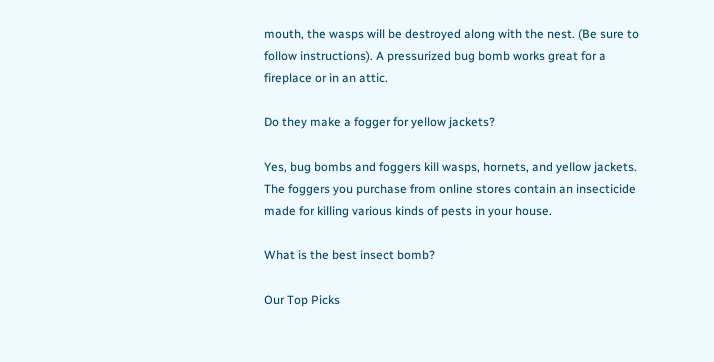mouth, the wasps will be destroyed along with the nest. (Be sure to follow instructions). A pressurized bug bomb works great for a fireplace or in an attic.

Do they make a fogger for yellow jackets?

Yes, bug bombs and foggers kill wasps, hornets, and yellow jackets. The foggers you purchase from online stores contain an insecticide made for killing various kinds of pests in your house.

What is the best insect bomb?

Our Top Picks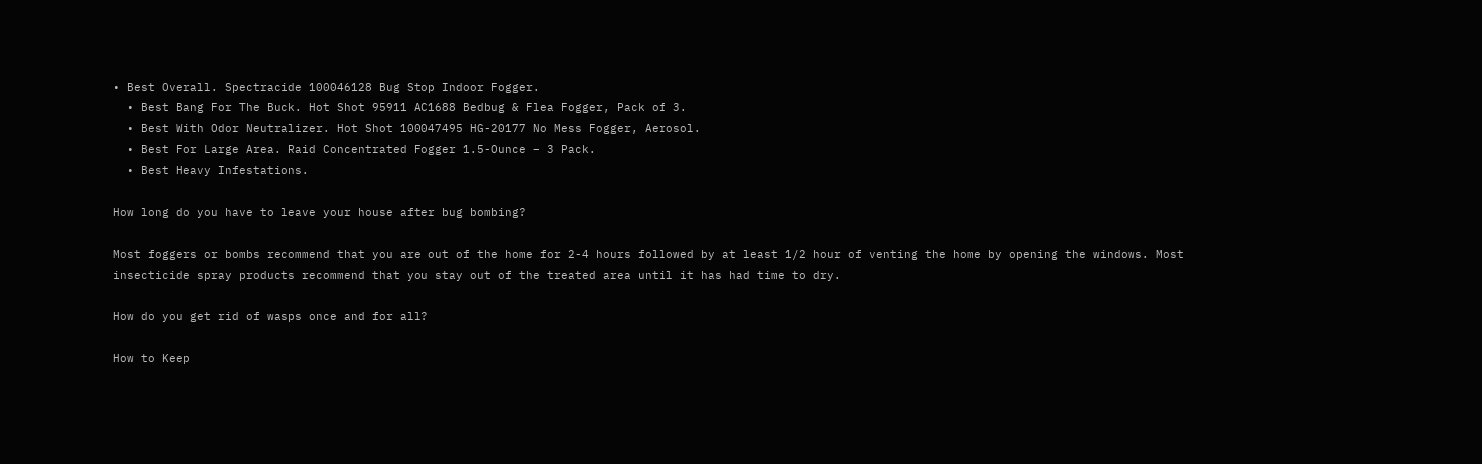• Best Overall. Spectracide 100046128 Bug Stop Indoor Fogger.
  • Best Bang For The Buck. Hot Shot 95911 AC1688 Bedbug & Flea Fogger, Pack of 3.
  • Best With Odor Neutralizer. Hot Shot 100047495 HG-20177 No Mess Fogger, Aerosol.
  • Best For Large Area. Raid Concentrated Fogger 1.5-Ounce – 3 Pack.
  • Best Heavy Infestations.

How long do you have to leave your house after bug bombing?

Most foggers or bombs recommend that you are out of the home for 2-4 hours followed by at least 1/2 hour of venting the home by opening the windows. Most insecticide spray products recommend that you stay out of the treated area until it has had time to dry.

How do you get rid of wasps once and for all?

How to Keep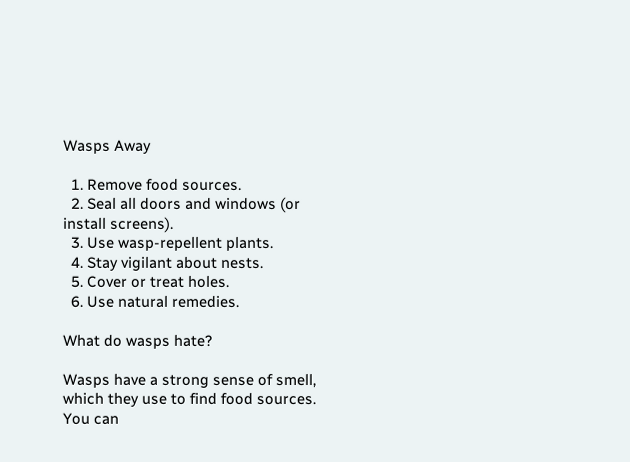Wasps Away

  1. Remove food sources.
  2. Seal all doors and windows (or install screens).
  3. Use wasp-repellent plants.
  4. Stay vigilant about nests.
  5. Cover or treat holes.
  6. Use natural remedies.

What do wasps hate?

Wasps have a strong sense of smell, which they use to find food sources. You can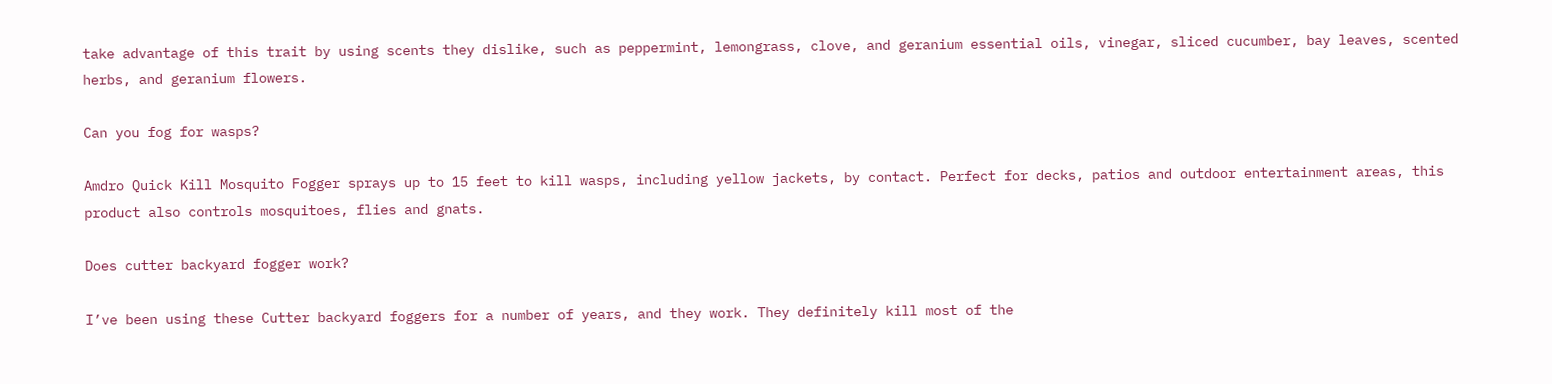take advantage of this trait by using scents they dislike, such as peppermint, lemongrass, clove, and geranium essential oils, vinegar, sliced cucumber, bay leaves, scented herbs, and geranium flowers.

Can you fog for wasps?

Amdro Quick Kill Mosquito Fogger sprays up to 15 feet to kill wasps, including yellow jackets, by contact. Perfect for decks, patios and outdoor entertainment areas, this product also controls mosquitoes, flies and gnats.

Does cutter backyard fogger work?

I’ve been using these Cutter backyard foggers for a number of years, and they work. They definitely kill most of the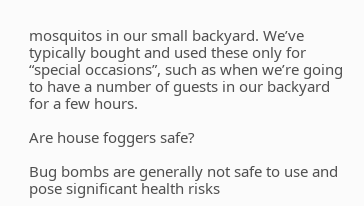mosquitos in our small backyard. We’ve typically bought and used these only for “special occasions”, such as when we’re going to have a number of guests in our backyard for a few hours.

Are house foggers safe?

Bug bombs are generally not safe to use and pose significant health risks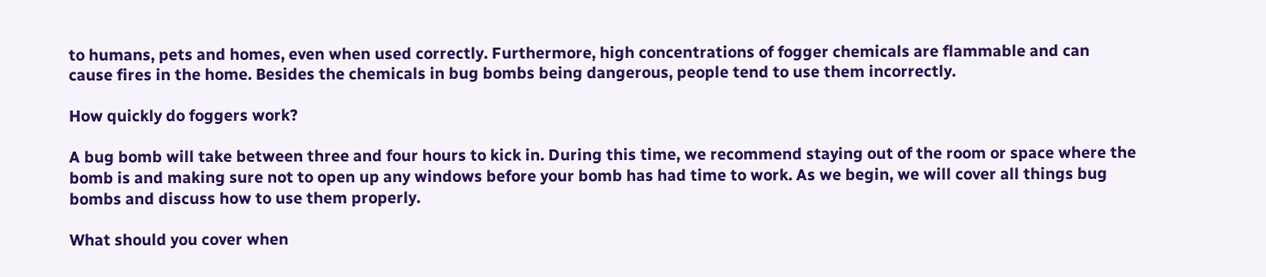to humans, pets and homes, even when used correctly. Furthermore, high concentrations of fogger chemicals are flammable and can cause fires in the home. Besides the chemicals in bug bombs being dangerous, people tend to use them incorrectly.

How quickly do foggers work?

A bug bomb will take between three and four hours to kick in. During this time, we recommend staying out of the room or space where the bomb is and making sure not to open up any windows before your bomb has had time to work. As we begin, we will cover all things bug bombs and discuss how to use them properly.

What should you cover when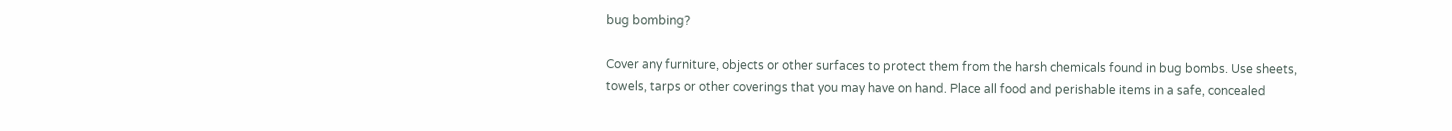bug bombing?

Cover any furniture, objects or other surfaces to protect them from the harsh chemicals found in bug bombs. Use sheets, towels, tarps or other coverings that you may have on hand. Place all food and perishable items in a safe, concealed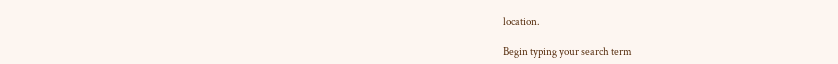location.

Begin typing your search term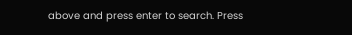above and press enter to search. Press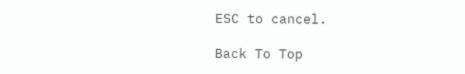ESC to cancel.

Back To Top